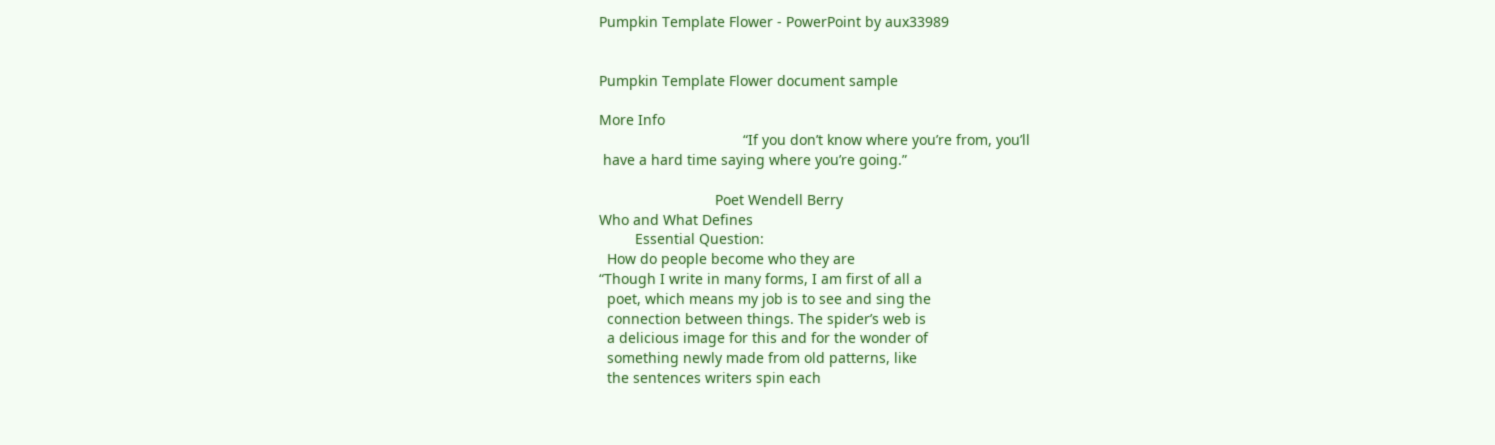Pumpkin Template Flower - PowerPoint by aux33989


Pumpkin Template Flower document sample

More Info
                                    “If you don’t know where you’re from, you’ll
 have a hard time saying where you’re going.”

                             Poet Wendell Berry
Who and What Defines
         Essential Question:
  How do people become who they are
“Though I write in many forms, I am first of all a
  poet, which means my job is to see and sing the
  connection between things. The spider’s web is
  a delicious image for this and for the wonder of
  something newly made from old patterns, like
  the sentences writers spin each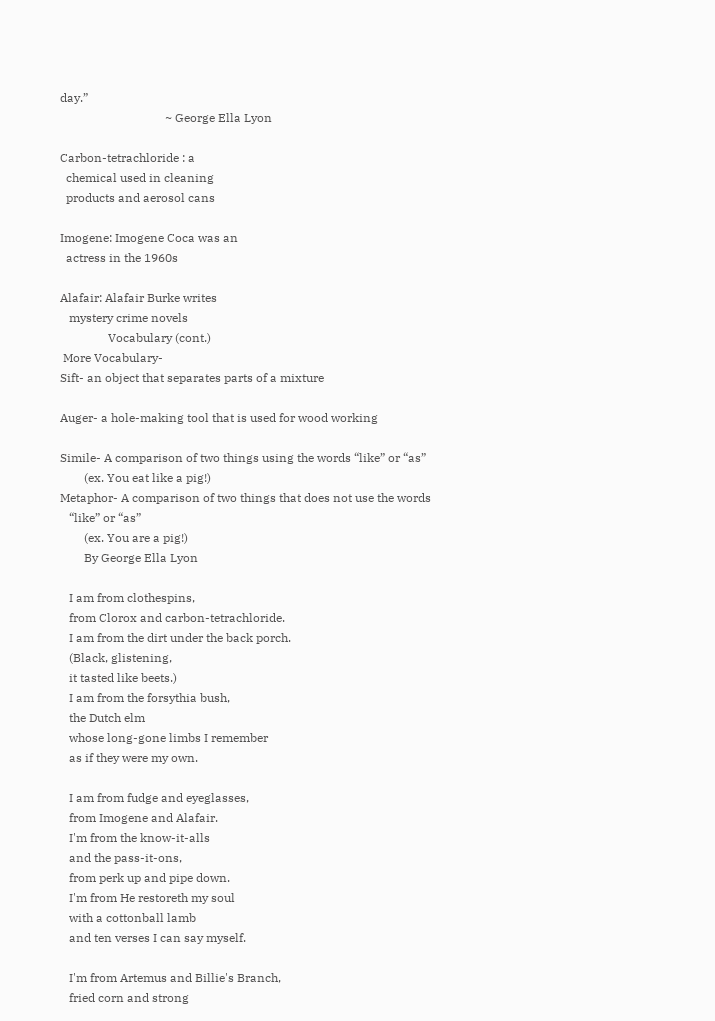day.”
                                   ~ George Ella Lyon

Carbon-tetrachloride : a
  chemical used in cleaning
  products and aerosol cans

Imogene: Imogene Coca was an
  actress in the 1960s

Alafair: Alafair Burke writes
   mystery crime novels
                Vocabulary (cont.)
 More Vocabulary-
Sift- an object that separates parts of a mixture

Auger- a hole-making tool that is used for wood working

Simile- A comparison of two things using the words “like” or “as”
        (ex. You eat like a pig!)
Metaphor- A comparison of two things that does not use the words
   “like” or “as”
        (ex. You are a pig!)
        By George Ella Lyon

   I am from clothespins,
   from Clorox and carbon-tetrachloride.
   I am from the dirt under the back porch.
   (Black, glistening,
   it tasted like beets.)
   I am from the forsythia bush,
   the Dutch elm
   whose long-gone limbs I remember
   as if they were my own.

   I am from fudge and eyeglasses,
   from Imogene and Alafair.
   I'm from the know-it-alls
   and the pass-it-ons,
   from perk up and pipe down.
   I'm from He restoreth my soul
   with a cottonball lamb
   and ten verses I can say myself.

   I'm from Artemus and Billie's Branch,
   fried corn and strong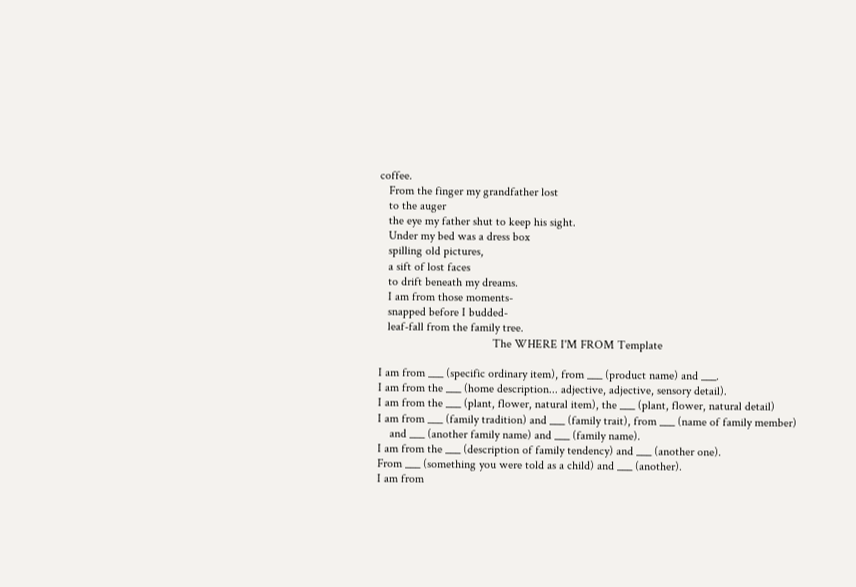coffee.
   From the finger my grandfather lost
   to the auger
   the eye my father shut to keep his sight.
   Under my bed was a dress box
   spilling old pictures,
   a sift of lost faces
   to drift beneath my dreams.
   I am from those moments-
   snapped before I budded-
   leaf-fall from the family tree.
                                      The WHERE I'M FROM Template

I am from ___ (specific ordinary item), from ___ (product name) and ___.
I am from the ___ (home description... adjective, adjective, sensory detail).
I am from the ___ (plant, flower, natural item), the ___ (plant, flower, natural detail)
I am from ___ (family tradition) and ___ (family trait), from ___ (name of family member)
    and ___ (another family name) and ___ (family name).
I am from the ___ (description of family tendency) and ___ (another one).
From ___ (something you were told as a child) and ___ (another).
I am from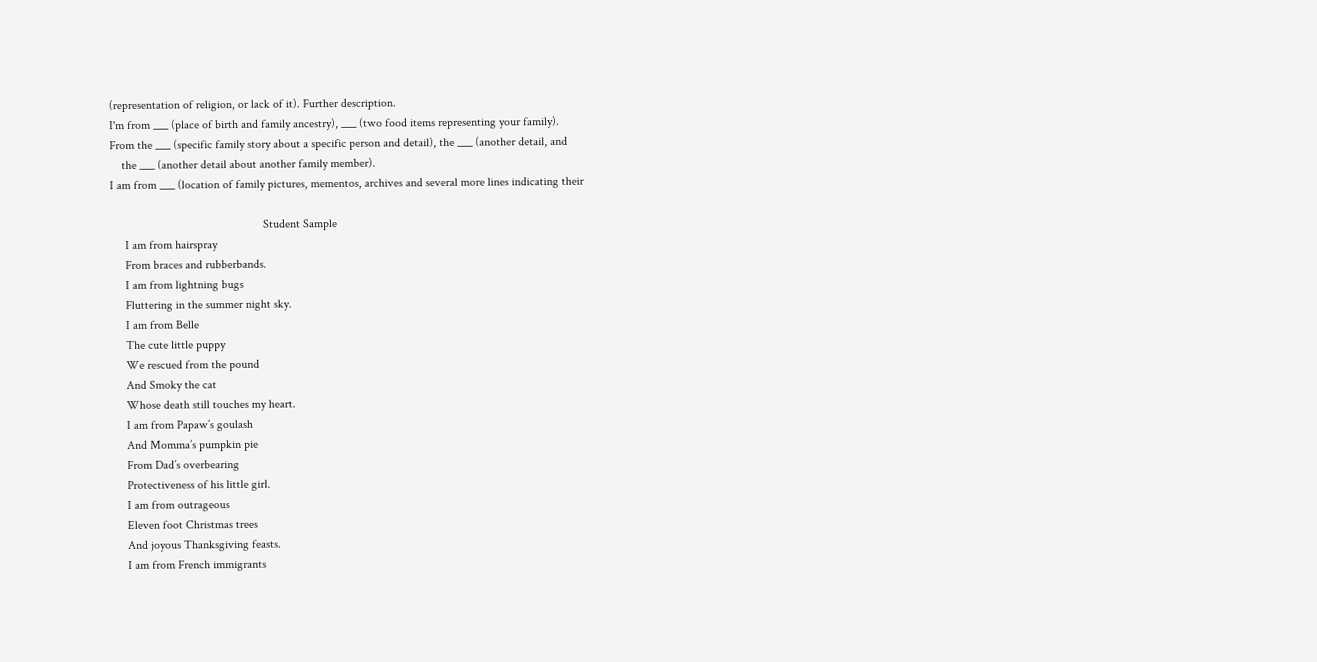(representation of religion, or lack of it). Further description.
I'm from ___ (place of birth and family ancestry), ___ (two food items representing your family).
From the ___ (specific family story about a specific person and detail), the ___ (another detail, and
    the ___ (another detail about another family member).
I am from ___ (location of family pictures, mementos, archives and several more lines indicating their

                                                   Student Sample
     I am from hairspray
     From braces and rubberbands.
     I am from lightning bugs
     Fluttering in the summer night sky.
     I am from Belle
     The cute little puppy
     We rescued from the pound
     And Smoky the cat
     Whose death still touches my heart.
     I am from Papaw’s goulash
     And Momma’s pumpkin pie
     From Dad’s overbearing
     Protectiveness of his little girl.
     I am from outrageous
     Eleven foot Christmas trees
     And joyous Thanksgiving feasts.
     I am from French immigrants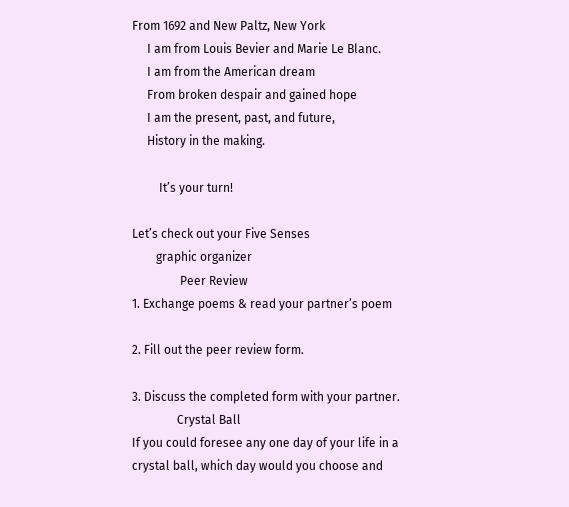From 1692 and New Paltz, New York
     I am from Louis Bevier and Marie Le Blanc.
     I am from the American dream
     From broken despair and gained hope
     I am the present, past, and future,
     History in the making.

         It’s your turn!

Let’s check out your Five Senses
        graphic organizer
                Peer Review
1. Exchange poems & read your partner’s poem

2. Fill out the peer review form.

3. Discuss the completed form with your partner.
               Crystal Ball
If you could foresee any one day of your life in a
crystal ball, which day would you choose and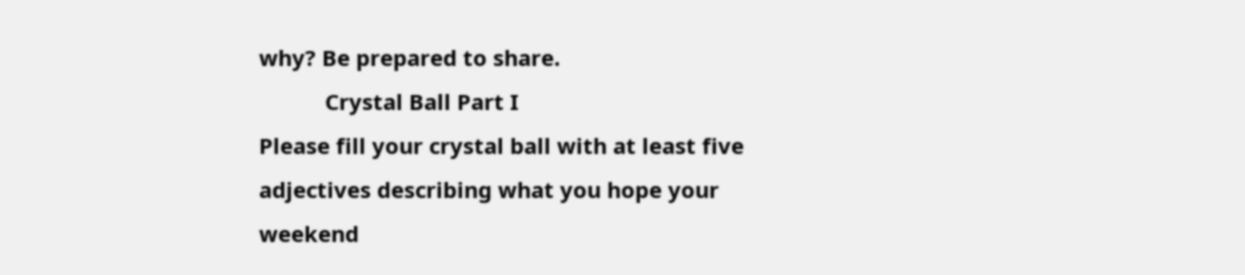why? Be prepared to share.
           Crystal Ball Part I
Please fill your crystal ball with at least five
adjectives describing what you hope your
weekend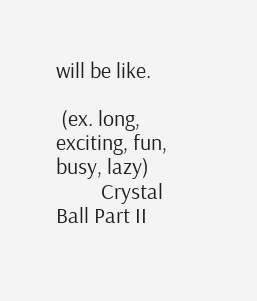will be like.

 (ex. long, exciting, fun, busy, lazy)
         Crystal Ball Part II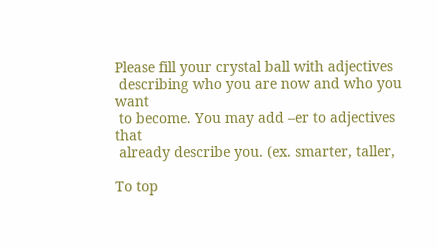Please fill your crystal ball with adjectives
 describing who you are now and who you want
 to become. You may add –er to adjectives that
 already describe you. (ex. smarter, taller,

To top